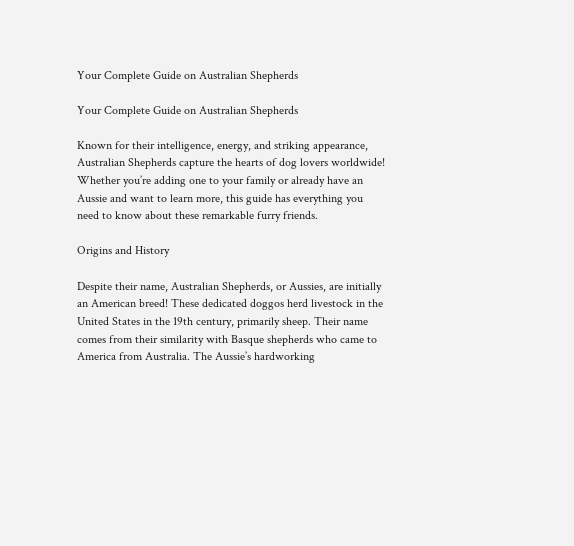Your Complete Guide on Australian Shepherds

Your Complete Guide on Australian Shepherds

Known for their intelligence, energy, and striking appearance, Australian Shepherds capture the hearts of dog lovers worldwide! Whether you’re adding one to your family or already have an Aussie and want to learn more, this guide has everything you need to know about these remarkable furry friends.

Origins and History

Despite their name, Australian Shepherds, or Aussies, are initially an American breed! These dedicated doggos herd livestock in the United States in the 19th century, primarily sheep. Their name comes from their similarity with Basque shepherds who came to America from Australia. The Aussie’s hardworking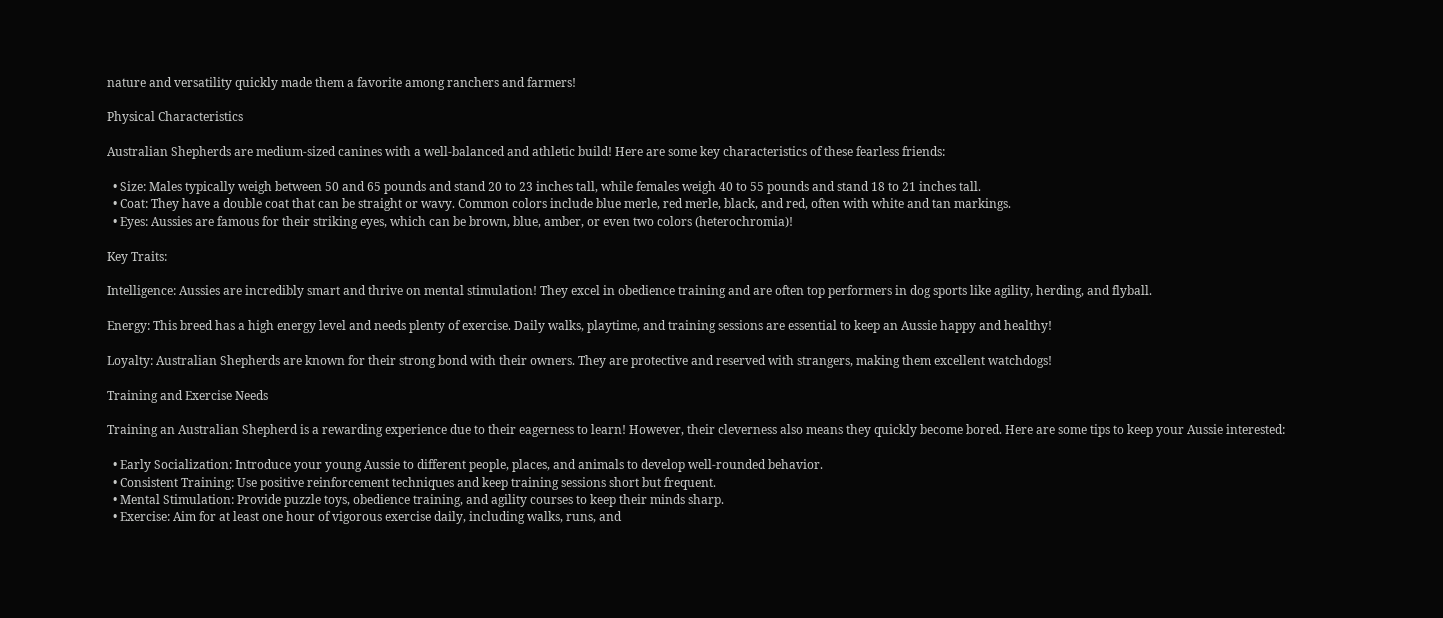nature and versatility quickly made them a favorite among ranchers and farmers!

Physical Characteristics

Australian Shepherds are medium-sized canines with a well-balanced and athletic build! Here are some key characteristics of these fearless friends:

  • Size: Males typically weigh between 50 and 65 pounds and stand 20 to 23 inches tall, while females weigh 40 to 55 pounds and stand 18 to 21 inches tall.
  • Coat: They have a double coat that can be straight or wavy. Common colors include blue merle, red merle, black, and red, often with white and tan markings.
  • Eyes: Aussies are famous for their striking eyes, which can be brown, blue, amber, or even two colors (heterochromia)!

Key Traits:

Intelligence: Aussies are incredibly smart and thrive on mental stimulation! They excel in obedience training and are often top performers in dog sports like agility, herding, and flyball.

Energy: This breed has a high energy level and needs plenty of exercise. Daily walks, playtime, and training sessions are essential to keep an Aussie happy and healthy!

Loyalty: Australian Shepherds are known for their strong bond with their owners. They are protective and reserved with strangers, making them excellent watchdogs!

Training and Exercise Needs

Training an Australian Shepherd is a rewarding experience due to their eagerness to learn! However, their cleverness also means they quickly become bored. Here are some tips to keep your Aussie interested:

  • Early Socialization: Introduce your young Aussie to different people, places, and animals to develop well-rounded behavior.
  • Consistent Training: Use positive reinforcement techniques and keep training sessions short but frequent.
  • Mental Stimulation: Provide puzzle toys, obedience training, and agility courses to keep their minds sharp.
  • Exercise: Aim for at least one hour of vigorous exercise daily, including walks, runs, and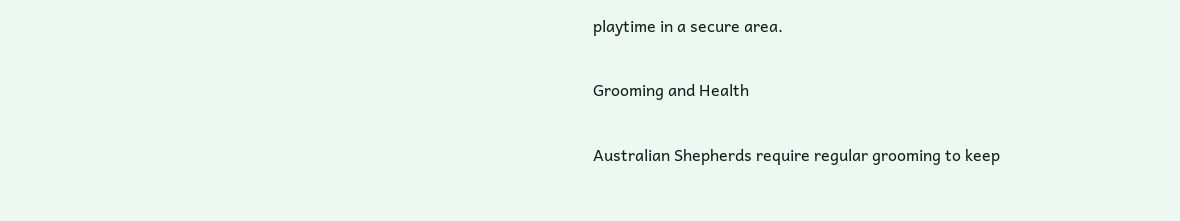playtime in a secure area.

Grooming and Health

Australian Shepherds require regular grooming to keep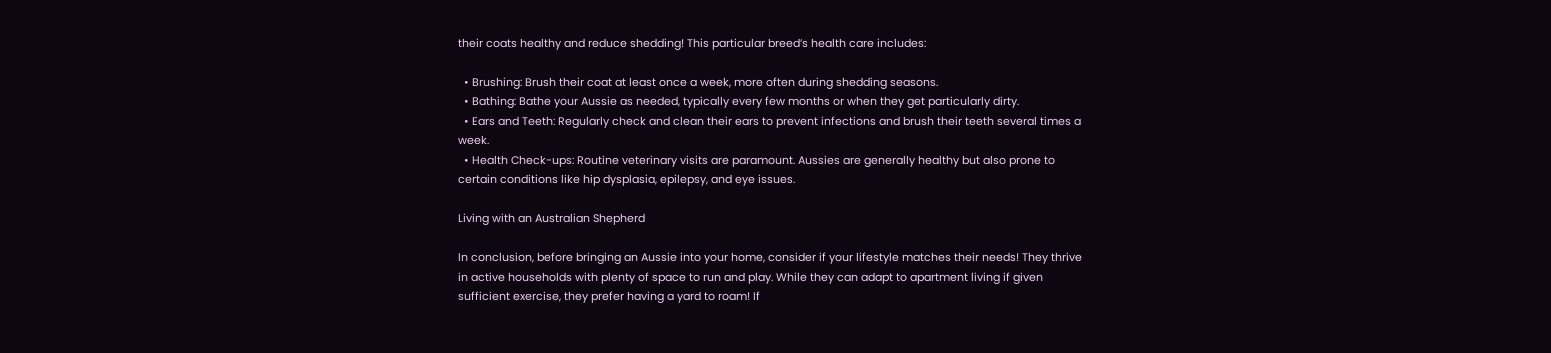their coats healthy and reduce shedding! This particular breed’s health care includes:

  • Brushing: Brush their coat at least once a week, more often during shedding seasons.
  • Bathing: Bathe your Aussie as needed, typically every few months or when they get particularly dirty.
  • Ears and Teeth: Regularly check and clean their ears to prevent infections and brush their teeth several times a week.
  • Health Check-ups: Routine veterinary visits are paramount. Aussies are generally healthy but also prone to certain conditions like hip dysplasia, epilepsy, and eye issues.

Living with an Australian Shepherd

In conclusion, before bringing an Aussie into your home, consider if your lifestyle matches their needs! They thrive in active households with plenty of space to run and play. While they can adapt to apartment living if given sufficient exercise, they prefer having a yard to roam! If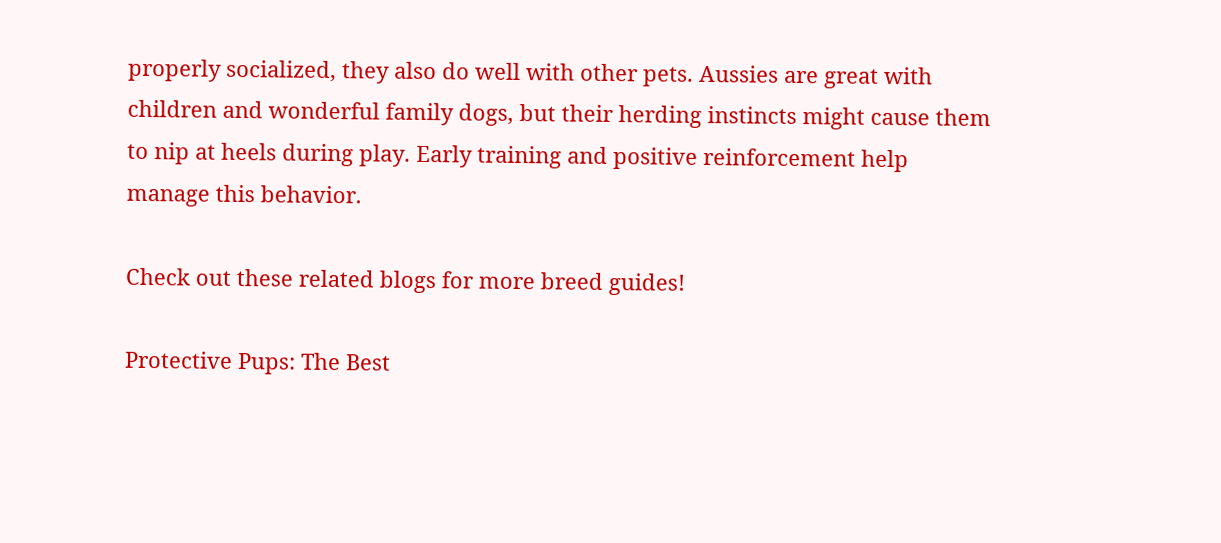properly socialized, they also do well with other pets. Aussies are great with children and wonderful family dogs, but their herding instincts might cause them to nip at heels during play. Early training and positive reinforcement help manage this behavior.

Check out these related blogs for more breed guides!

Protective Pups: The Best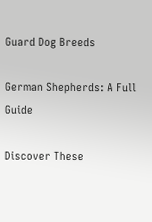Guard Dog Breeds

German Shepherds: A Full Guide

Discover These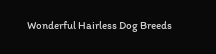Wonderful Hairless Dog Breeds